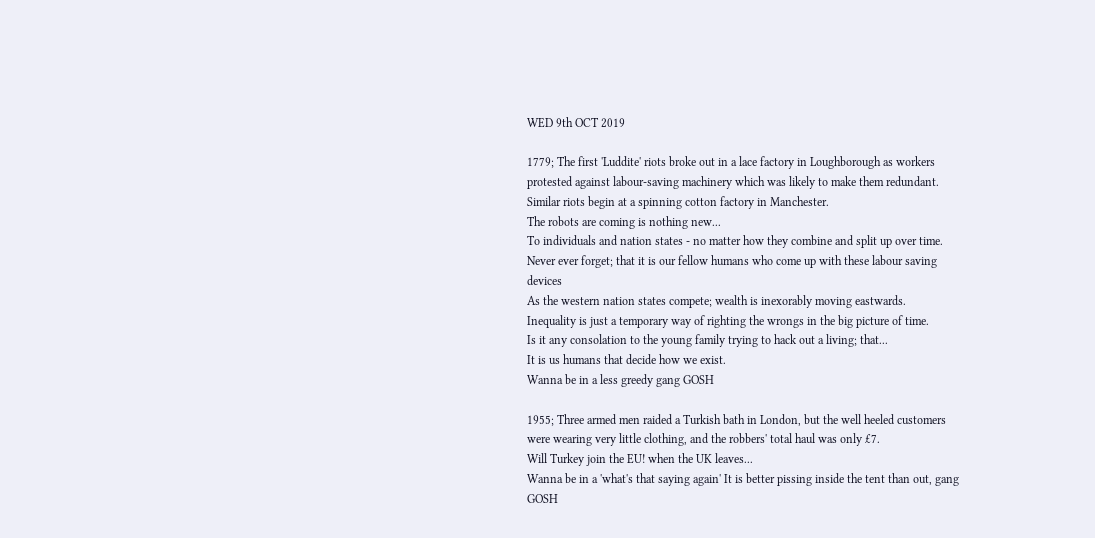WED 9th OCT 2019

1779; The first 'Luddite' riots broke out in a lace factory in Loughborough as workers protested against labour-saving machinery which was likely to make them redundant.
Similar riots begin at a spinning cotton factory in Manchester.
The robots are coming is nothing new...
To individuals and nation states - no matter how they combine and split up over time.
Never ever forget; that it is our fellow humans who come up with these labour saving devices
As the western nation states compete; wealth is inexorably moving eastwards.
Inequality is just a temporary way of righting the wrongs in the big picture of time.
Is it any consolation to the young family trying to hack out a living; that...
It is us humans that decide how we exist.
Wanna be in a less greedy gang GOSH

1955; Three armed men raided a Turkish bath in London, but the well heeled customers were wearing very little clothing, and the robbers' total haul was only £7.
Will Turkey join the EU! when the UK leaves...
Wanna be in a 'what's that saying again' It is better pissing inside the tent than out, gang GOSH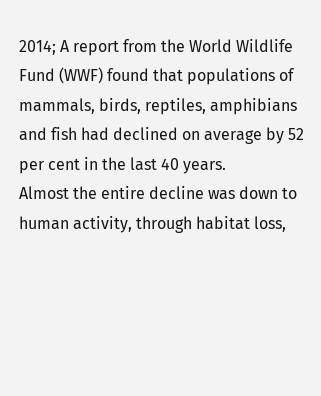2014; A report from the World Wildlife Fund (WWF) found that populations of mammals, birds, reptiles, amphibians and fish had declined on average by 52 per cent in the last 40 years.
Almost the entire decline was down to human activity, through habitat loss,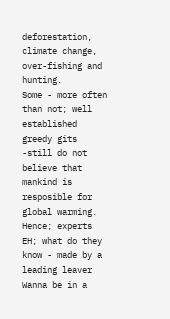deforestation, climate change, over-fishing and hunting.
Some - more often than not; well established greedy gits -still do not believe that mankind is resposible for global warming.
Hence; experts EH; what do they know - made by a leading leaver
Wanna be in a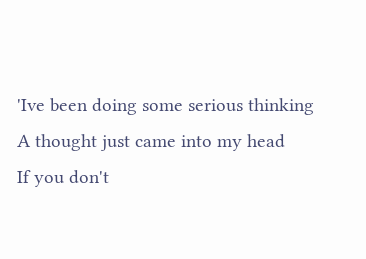'Ive been doing some serious thinking
A thought just came into my head
If you don't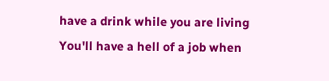have a drink while you are living
You'll have a hell of a job when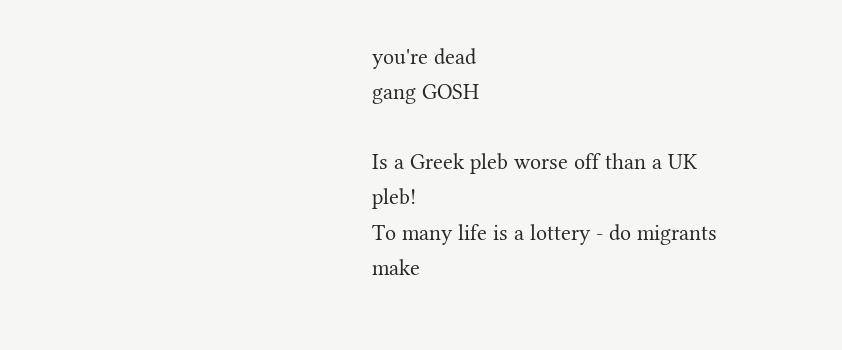you're dead
gang GOSH

Is a Greek pleb worse off than a UK pleb!
To many life is a lottery - do migrants make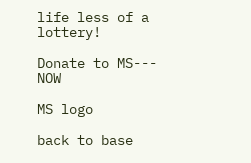life less of a lottery!

Donate to MS--- NOW

MS logo

back to base